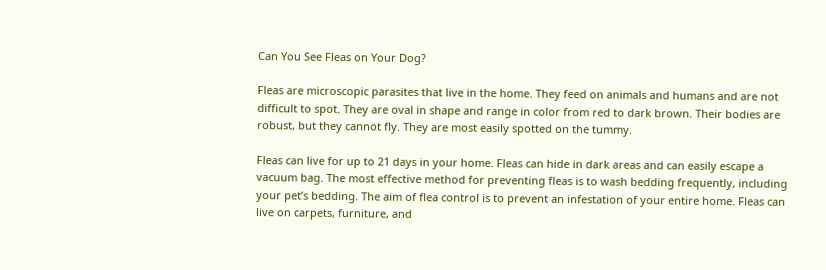Can You See Fleas on Your Dog?

Fleas are microscopic parasites that live in the home. They feed on animals and humans and are not difficult to spot. They are oval in shape and range in color from red to dark brown. Their bodies are robust, but they cannot fly. They are most easily spotted on the tummy.

Fleas can live for up to 21 days in your home. Fleas can hide in dark areas and can easily escape a vacuum bag. The most effective method for preventing fleas is to wash bedding frequently, including your pet’s bedding. The aim of flea control is to prevent an infestation of your entire home. Fleas can live on carpets, furniture, and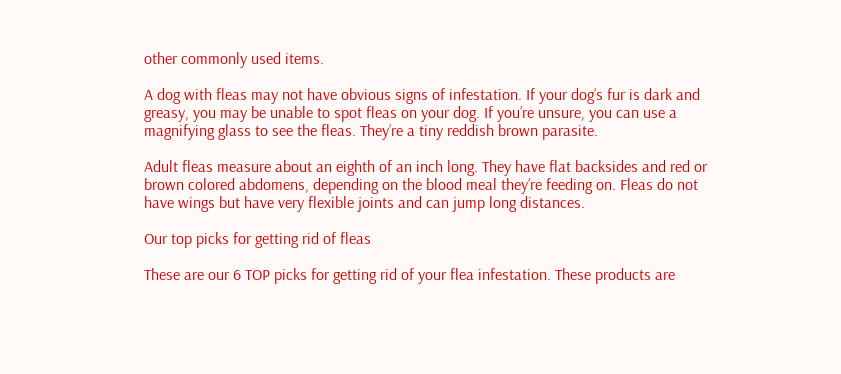other commonly used items.

A dog with fleas may not have obvious signs of infestation. If your dog’s fur is dark and greasy, you may be unable to spot fleas on your dog. If you’re unsure, you can use a magnifying glass to see the fleas. They’re a tiny reddish brown parasite.

Adult fleas measure about an eighth of an inch long. They have flat backsides and red or brown colored abdomens, depending on the blood meal they’re feeding on. Fleas do not have wings but have very flexible joints and can jump long distances.

Our top picks for getting rid of fleas

These are our 6 TOP picks for getting rid of your flea infestation. These products are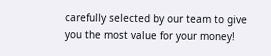carefully selected by our team to give you the most value for your money!